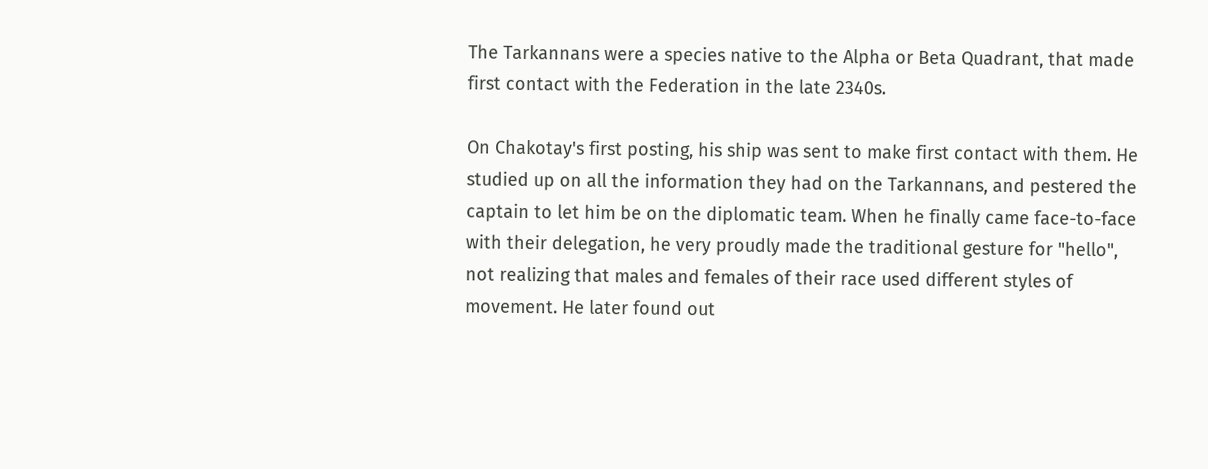The Tarkannans were a species native to the Alpha or Beta Quadrant, that made first contact with the Federation in the late 2340s.

On Chakotay's first posting, his ship was sent to make first contact with them. He studied up on all the information they had on the Tarkannans, and pestered the captain to let him be on the diplomatic team. When he finally came face-to-face with their delegation, he very proudly made the traditional gesture for "hello", not realizing that males and females of their race used different styles of movement. He later found out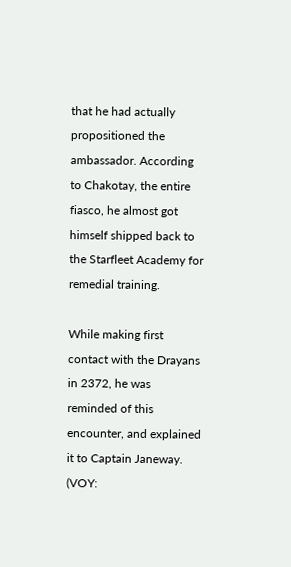that he had actually propositioned the ambassador. According to Chakotay, the entire fiasco, he almost got himself shipped back to the Starfleet Academy for remedial training.

While making first contact with the Drayans in 2372, he was reminded of this encounter, and explained it to Captain Janeway. (VOY: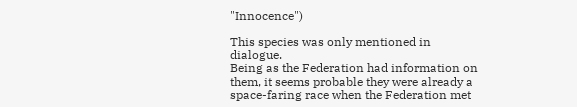"Innocence")

This species was only mentioned in dialogue.
Being as the Federation had information on them, it seems probable they were already a space-faring race when the Federation met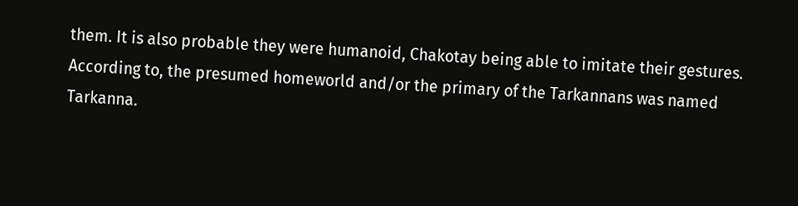them. It is also probable they were humanoid, Chakotay being able to imitate their gestures.
According to, the presumed homeworld and/or the primary of the Tarkannans was named Tarkanna.